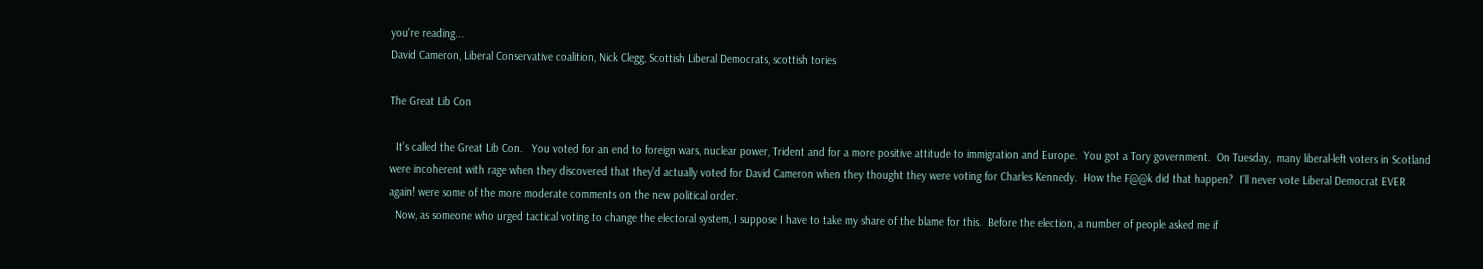you're reading...
David Cameron, Liberal Conservative coalition, Nick Clegg, Scottish Liberal Democrats, scottish tories

The Great Lib Con

  It’s called the Great Lib Con.   You voted for an end to foreign wars, nuclear power, Trident and for a more positive attitude to immigration and Europe.  You got a Tory government.  On Tuesday,  many liberal-left voters in Scotland were incoherent with rage when they discovered that they’d actually voted for David Cameron when they thought they were voting for Charles Kennedy.  How the F@@k did that happen?  I’ll never vote Liberal Democrat EVER again! were some of the more moderate comments on the new political order.
  Now, as someone who urged tactical voting to change the electoral system, I suppose I have to take my share of the blame for this.  Before the election, a number of people asked me if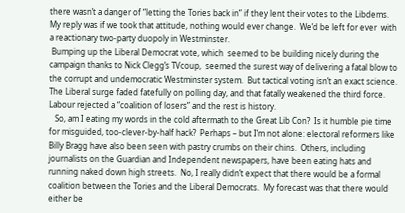there wasn’t a danger of “letting the Tories back in” if they lent their votes to the Libdems.  My reply was if we took that attitude, nothing would ever change.  We’d be left for ever  with a reactionary two-party duopoly in Westminster.
 Bumping up the Liberal Democrat vote, which  seemed to be building nicely during the campaign thanks to Nick Clegg’s TVcoup,  seemed the surest way of delivering a fatal blow to the corrupt and undemocratic Westminster system.  But tactical voting isn’t an exact science.  The Liberal surge faded fatefully on polling day, and that fatally weakened the third force.  Labour rejected a “coalition of losers” and the rest is history.
   So, am I eating my words in the cold aftermath to the Great Lib Con?  Is it humble pie time for misguided, too-clever-by-half hack?  Perhaps – but I’m not alone: electoral reformers like Billy Bragg have also been seen with pastry crumbs on their chins.  Others, including journalists on the Guardian and Independent newspapers, have been eating hats and running naked down high streets.  No, I really didn’t expect that there would be a formal coalition between the Tories and the Liberal Democrats.  My forecast was that there would either be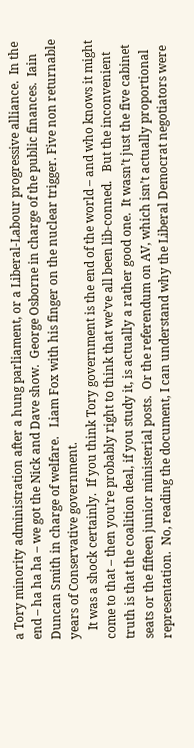a Tory minority administration after a hung parliament, or a Liberal-Labour progressive alliance.  In the end – ha ha ha – we got the Nick and Dave show.  George Osborne in charge of the public finances.  Iain Duncan Smith in charge of welfare.   Liam Fox with his finger on the nuclear trigger. Five non returnable years of Conservative government.
   It was a shock certainly.  If you think Tory government is the end of the world – and who knows it might come to that – then you’re probably right to think that we’ve all been lib-conned.   But the inconvenient truth is that the coalition deal, if you study it, is actually a rather good one.  It wasn’t just the five cabinet seats or the fifteen junior ministerial posts.  Or the referendum on AV, which isn’t actually proportional representation.  No, reading the document, I can understand why the Liberal Democrat negotiators were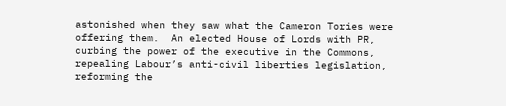astonished when they saw what the Cameron Tories were offering them.  An elected House of Lords with PR, curbing the power of the executive in the Commons, repealing Labour’s anti-civil liberties legislation, reforming the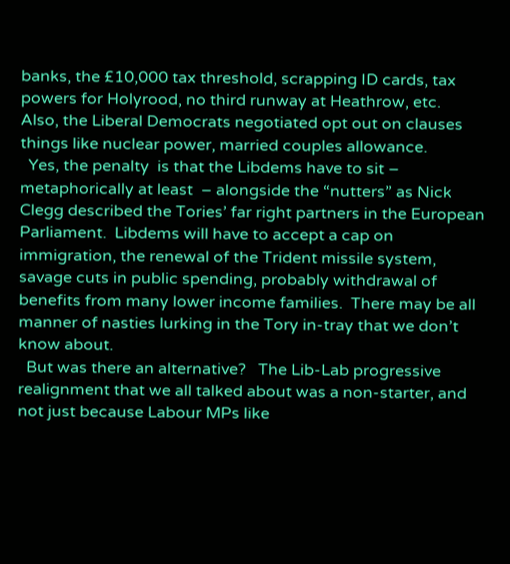banks, the £10,000 tax threshold, scrapping ID cards, tax powers for Holyrood, no third runway at Heathrow, etc.  Also, the Liberal Democrats negotiated opt out on clauses things like nuclear power, married couples allowance.
  Yes, the penalty  is that the Libdems have to sit – metaphorically at least  – alongside the “nutters” as Nick Clegg described the Tories’ far right partners in the European Parliament.  Libdems will have to accept a cap on immigration, the renewal of the Trident missile system, savage cuts in public spending, probably withdrawal of benefits from many lower income families.  There may be all manner of nasties lurking in the Tory in-tray that we don’t know about.
  But was there an alternative?   The Lib-Lab progressive realignment that we all talked about was a non-starter, and not just because Labour MPs like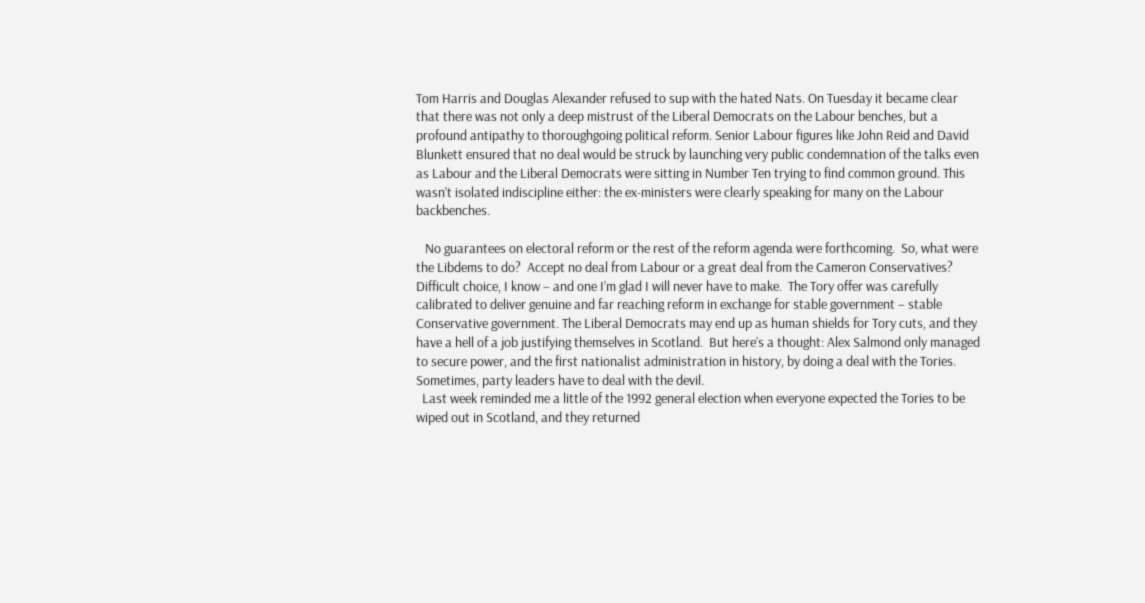Tom Harris and Douglas Alexander refused to sup with the hated Nats. On Tuesday it became clear that there was not only a deep mistrust of the Liberal Democrats on the Labour benches, but a profound antipathy to thoroughgoing political reform. Senior Labour figures like John Reid and David Blunkett ensured that no deal would be struck by launching very public condemnation of the talks even as Labour and the Liberal Democrats were sitting in Number Ten trying to find common ground. This wasn’t isolated indiscipline either: the ex-ministers were clearly speaking for many on the Labour backbenches.

   No guarantees on electoral reform or the rest of the reform agenda were forthcoming.  So, what were the Libdems to do?  Accept no deal from Labour or a great deal from the Cameron Conservatives? Difficult choice, I know – and one I’m glad I will never have to make.  The Tory offer was carefully calibrated to deliver genuine and far reaching reform in exchange for stable government – stable Conservative government. The Liberal Democrats may end up as human shields for Tory cuts, and they have a hell of a job justifying themselves in Scotland.  But here’s a thought: Alex Salmond only managed to secure power, and the first nationalist administration in history, by doing a deal with the Tories.  Sometimes, party leaders have to deal with the devil.
  Last week reminded me a little of the 1992 general election when everyone expected the Tories to be wiped out in Scotland, and they returned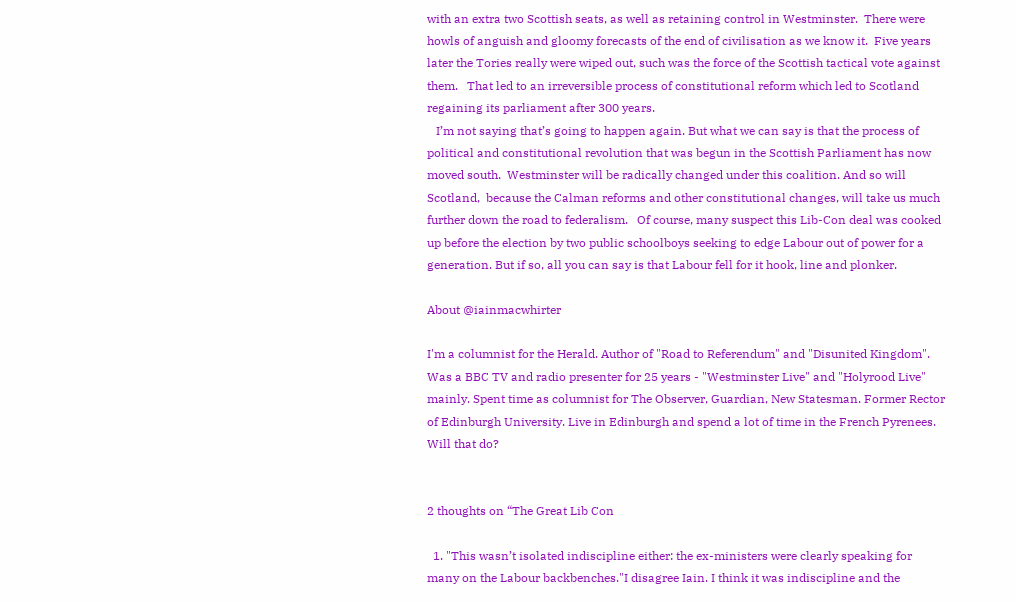with an extra two Scottish seats, as well as retaining control in Westminster.  There were howls of anguish and gloomy forecasts of the end of civilisation as we know it.  Five years later the Tories really were wiped out, such was the force of the Scottish tactical vote against them.   That led to an irreversible process of constitutional reform which led to Scotland regaining its parliament after 300 years.
   I’m not saying that’s going to happen again. But what we can say is that the process of political and constitutional revolution that was begun in the Scottish Parliament has now moved south.  Westminster will be radically changed under this coalition. And so will Scotland,  because the Calman reforms and other constitutional changes, will take us much further down the road to federalism.   Of course, many suspect this Lib-Con deal was cooked up before the election by two public schoolboys seeking to edge Labour out of power for a generation. But if so, all you can say is that Labour fell for it hook, line and plonker.

About @iainmacwhirter

I'm a columnist for the Herald. Author of "Road to Referendum" and "Disunited Kingdom". Was a BBC TV and radio presenter for 25 years - "Westminster Live" and "Holyrood Live" mainly. Spent time as columnist for The Observer, Guardian, New Statesman. Former Rector of Edinburgh University. Live in Edinburgh and spend a lot of time in the French Pyrenees. Will that do?


2 thoughts on “The Great Lib Con

  1. "This wasn’t isolated indiscipline either: the ex-ministers were clearly speaking for many on the Labour backbenches."I disagree Iain. I think it was indiscipline and the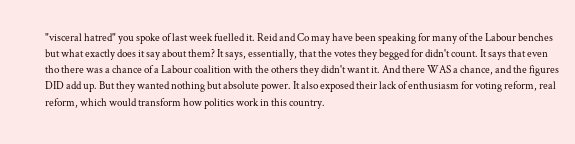"visceral hatred" you spoke of last week fuelled it. Reid and Co may have been speaking for many of the Labour benches but what exactly does it say about them? It says, essentially, that the votes they begged for didn't count. It says that even tho there was a chance of a Labour coalition with the others they didn't want it. And there WAS a chance, and the figures DID add up. But they wanted nothing but absolute power. It also exposed their lack of enthusiasm for voting reform, real reform, which would transform how politics work in this country.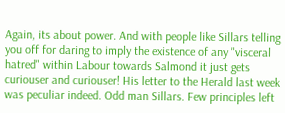Again, its about power. And with people like Sillars telling you off for daring to imply the existence of any "visceral hatred" within Labour towards Salmond it just gets curiouser and curiouser! His letter to the Herald last week was peculiar indeed. Odd man Sillars. Few principles left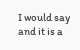I would say and it is a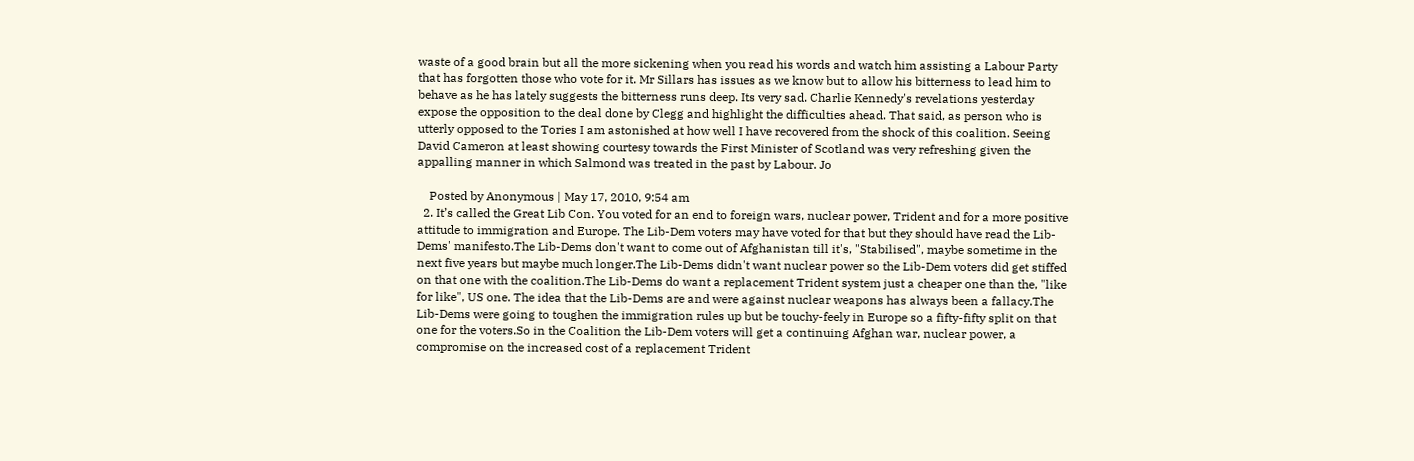waste of a good brain but all the more sickening when you read his words and watch him assisting a Labour Party that has forgotten those who vote for it. Mr Sillars has issues as we know but to allow his bitterness to lead him to behave as he has lately suggests the bitterness runs deep. Its very sad. Charlie Kennedy's revelations yesterday expose the opposition to the deal done by Clegg and highlight the difficulties ahead. That said, as person who is utterly opposed to the Tories I am astonished at how well I have recovered from the shock of this coalition. Seeing David Cameron at least showing courtesy towards the First Minister of Scotland was very refreshing given the appalling manner in which Salmond was treated in the past by Labour. Jo

    Posted by Anonymous | May 17, 2010, 9:54 am
  2. It’s called the Great Lib Con. You voted for an end to foreign wars, nuclear power, Trident and for a more positive attitude to immigration and Europe. The Lib-Dem voters may have voted for that but they should have read the Lib-Dems' manifesto.The Lib-Dems don't want to come out of Afghanistan till it's, "Stabilised", maybe sometime in the next five years but maybe much longer.The Lib-Dems didn't want nuclear power so the Lib-Dem voters did get stiffed on that one with the coalition.The Lib-Dems do want a replacement Trident system just a cheaper one than the, "like for like", US one. The idea that the Lib-Dems are and were against nuclear weapons has always been a fallacy.The Lib-Dems were going to toughen the immigration rules up but be touchy-feely in Europe so a fifty-fifty split on that one for the voters.So in the Coalition the Lib-Dem voters will get a continuing Afghan war, nuclear power, a compromise on the increased cost of a replacement Trident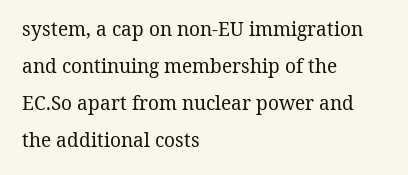system, a cap on non-EU immigration and continuing membership of the EC.So apart from nuclear power and the additional costs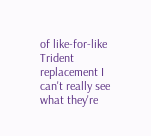of like-for-like Trident replacement I can't really see what they're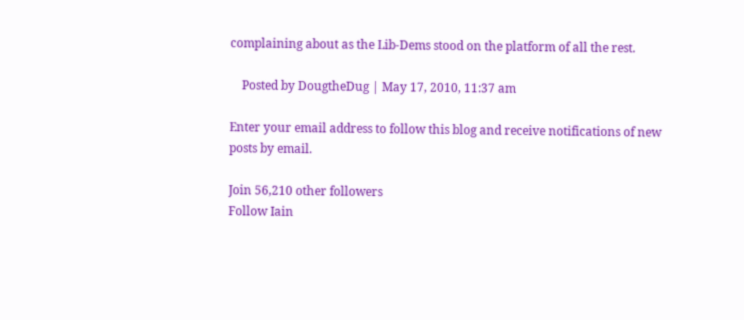complaining about as the Lib-Dems stood on the platform of all the rest.

    Posted by DougtheDug | May 17, 2010, 11:37 am

Enter your email address to follow this blog and receive notifications of new posts by email.

Join 56,210 other followers
Follow Iain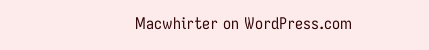Macwhirter on WordPress.com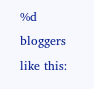%d bloggers like this: